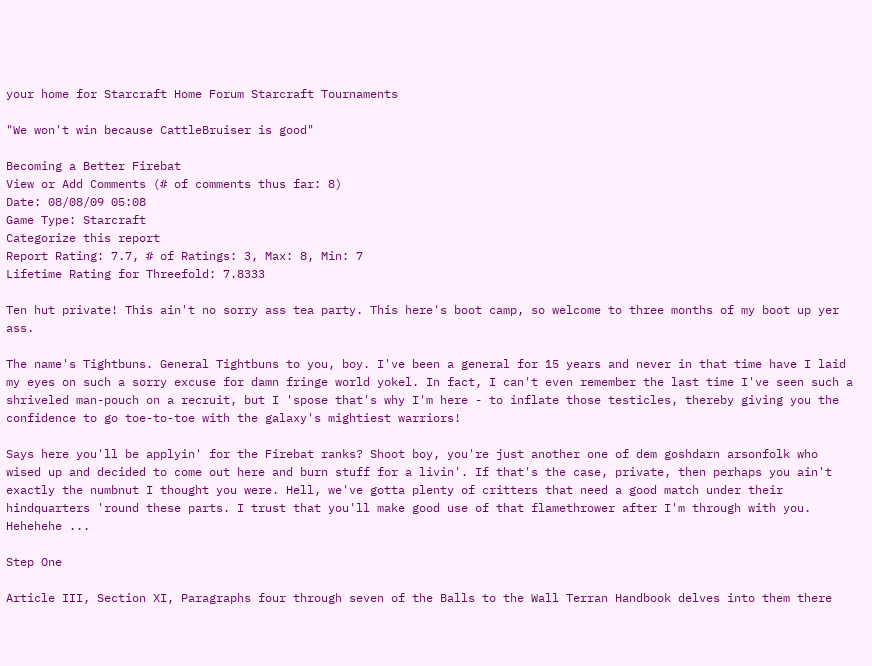your home for Starcraft Home Forum Starcraft Tournaments

"We won't win because CattleBruiser is good"

Becoming a Better Firebat
View or Add Comments (# of comments thus far: 8)
Date: 08/08/09 05:08
Game Type: Starcraft
Categorize this report
Report Rating: 7.7, # of Ratings: 3, Max: 8, Min: 7
Lifetime Rating for Threefold: 7.8333

Ten hut private! This ain't no sorry ass tea party. This here's boot camp, so welcome to three months of my boot up yer ass.

The name's Tightbuns. General Tightbuns to you, boy. I've been a general for 15 years and never in that time have I laid my eyes on such a sorry excuse for damn fringe world yokel. In fact, I can't even remember the last time I've seen such a shriveled man-pouch on a recruit, but I 'spose that's why I'm here - to inflate those testicles, thereby giving you the confidence to go toe-to-toe with the galaxy's mightiest warriors!

Says here you'll be applyin' for the Firebat ranks? Shoot boy, you're just another one of dem goshdarn arsonfolk who wised up and decided to come out here and burn stuff for a livin'. If that's the case, private, then perhaps you ain't exactly the numbnut I thought you were. Hell, we've gotta plenty of critters that need a good match under their hindquarters 'round these parts. I trust that you'll make good use of that flamethrower after I'm through with you. Hehehehe ...

Step One

Article III, Section XI, Paragraphs four through seven of the Balls to the Wall Terran Handbook delves into them there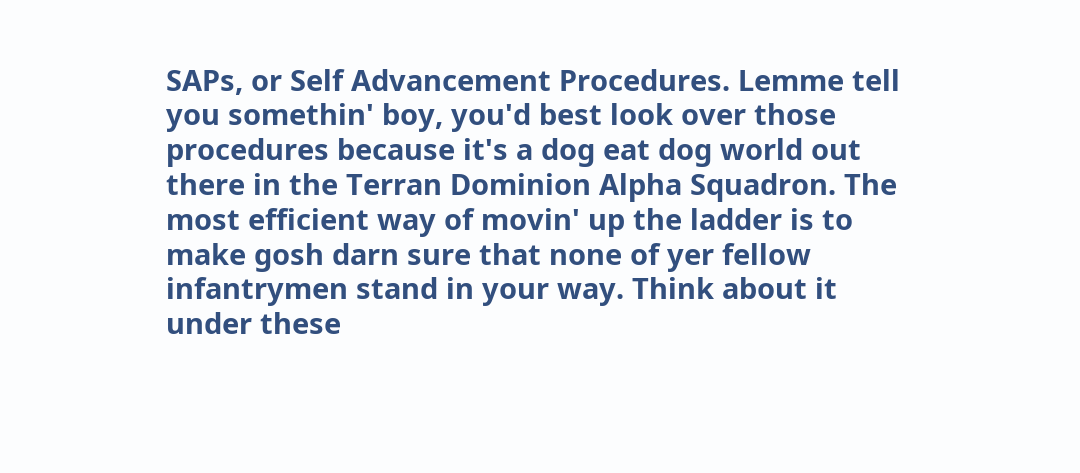SAPs, or Self Advancement Procedures. Lemme tell you somethin' boy, you'd best look over those procedures because it's a dog eat dog world out there in the Terran Dominion Alpha Squadron. The most efficient way of movin' up the ladder is to make gosh darn sure that none of yer fellow infantrymen stand in your way. Think about it under these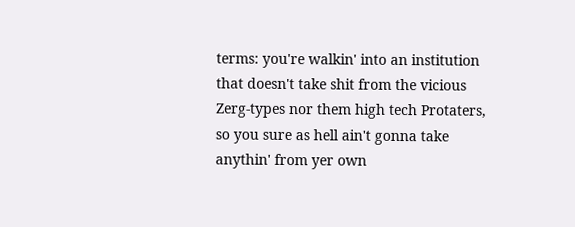terms: you're walkin' into an institution that doesn't take shit from the vicious Zerg-types nor them high tech Protaters, so you sure as hell ain't gonna take anythin' from yer own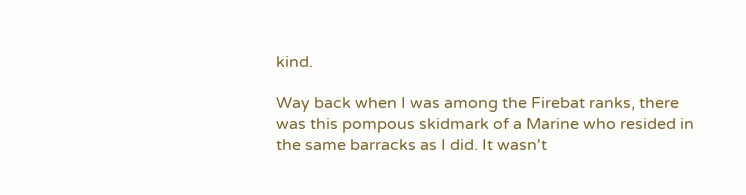kind.

Way back when I was among the Firebat ranks, there was this pompous skidmark of a Marine who resided in the same barracks as I did. It wasn't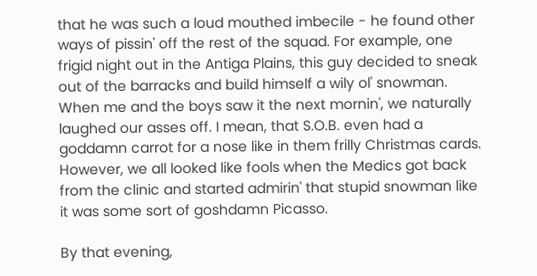that he was such a loud mouthed imbecile - he found other ways of pissin' off the rest of the squad. For example, one frigid night out in the Antiga Plains, this guy decided to sneak out of the barracks and build himself a wily ol' snowman. When me and the boys saw it the next mornin', we naturally laughed our asses off. I mean, that S.O.B. even had a goddamn carrot for a nose like in them frilly Christmas cards. However, we all looked like fools when the Medics got back from the clinic and started admirin' that stupid snowman like it was some sort of goshdamn Picasso.

By that evening,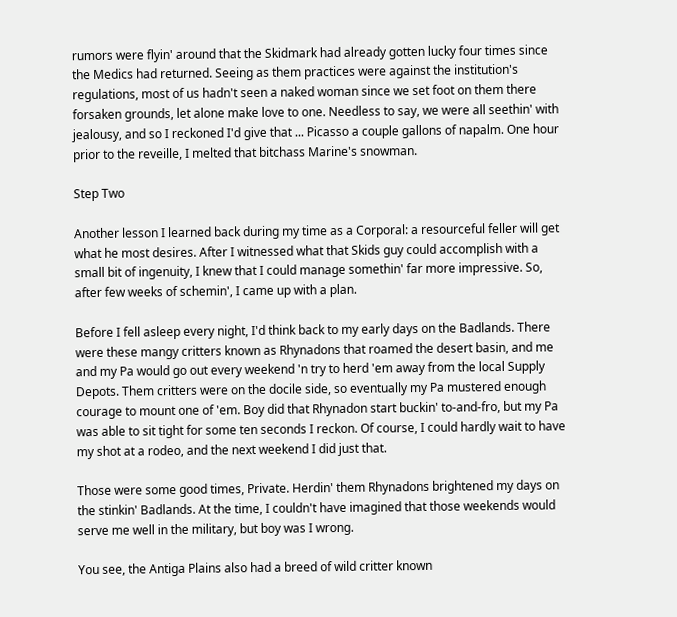rumors were flyin' around that the Skidmark had already gotten lucky four times since the Medics had returned. Seeing as them practices were against the institution's regulations, most of us hadn't seen a naked woman since we set foot on them there forsaken grounds, let alone make love to one. Needless to say, we were all seethin' with jealousy, and so I reckoned I'd give that ... Picasso a couple gallons of napalm. One hour prior to the reveille, I melted that bitchass Marine's snowman.

Step Two

Another lesson I learned back during my time as a Corporal: a resourceful feller will get what he most desires. After I witnessed what that Skids guy could accomplish with a small bit of ingenuity, I knew that I could manage somethin' far more impressive. So, after few weeks of schemin', I came up with a plan.

Before I fell asleep every night, I'd think back to my early days on the Badlands. There were these mangy critters known as Rhynadons that roamed the desert basin, and me and my Pa would go out every weekend 'n try to herd 'em away from the local Supply Depots. Them critters were on the docile side, so eventually my Pa mustered enough courage to mount one of 'em. Boy did that Rhynadon start buckin' to-and-fro, but my Pa was able to sit tight for some ten seconds I reckon. Of course, I could hardly wait to have my shot at a rodeo, and the next weekend I did just that.

Those were some good times, Private. Herdin' them Rhynadons brightened my days on the stinkin' Badlands. At the time, I couldn't have imagined that those weekends would serve me well in the military, but boy was I wrong.

You see, the Antiga Plains also had a breed of wild critter known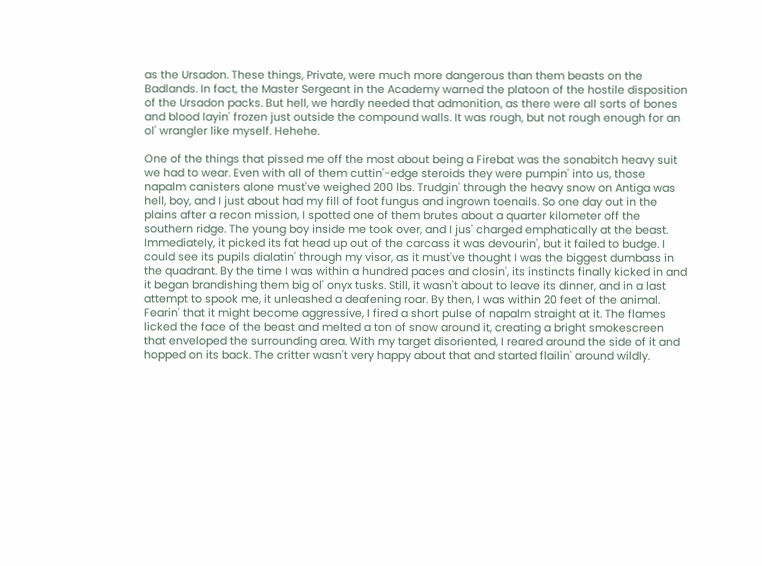as the Ursadon. These things, Private, were much more dangerous than them beasts on the Badlands. In fact, the Master Sergeant in the Academy warned the platoon of the hostile disposition of the Ursadon packs. But hell, we hardly needed that admonition, as there were all sorts of bones and blood layin' frozen just outside the compound walls. It was rough, but not rough enough for an ol' wrangler like myself. Hehehe.

One of the things that pissed me off the most about being a Firebat was the sonabitch heavy suit we had to wear. Even with all of them cuttin'-edge steroids they were pumpin' into us, those napalm canisters alone must've weighed 200 lbs. Trudgin' through the heavy snow on Antiga was hell, boy, and I just about had my fill of foot fungus and ingrown toenails. So one day out in the plains after a recon mission, I spotted one of them brutes about a quarter kilometer off the southern ridge. The young boy inside me took over, and I jus' charged emphatically at the beast. Immediately, it picked its fat head up out of the carcass it was devourin', but it failed to budge. I could see its pupils dialatin' through my visor, as it must've thought I was the biggest dumbass in the quadrant. By the time I was within a hundred paces and closin', its instincts finally kicked in and it began brandishing them big ol' onyx tusks. Still, it wasn't about to leave its dinner, and in a last attempt to spook me, it unleashed a deafening roar. By then, I was within 20 feet of the animal. Fearin' that it might become aggressive, I fired a short pulse of napalm straight at it. The flames licked the face of the beast and melted a ton of snow around it, creating a bright smokescreen that enveloped the surrounding area. With my target disoriented, I reared around the side of it and hopped on its back. The critter wasn't very happy about that and started flailin' around wildly.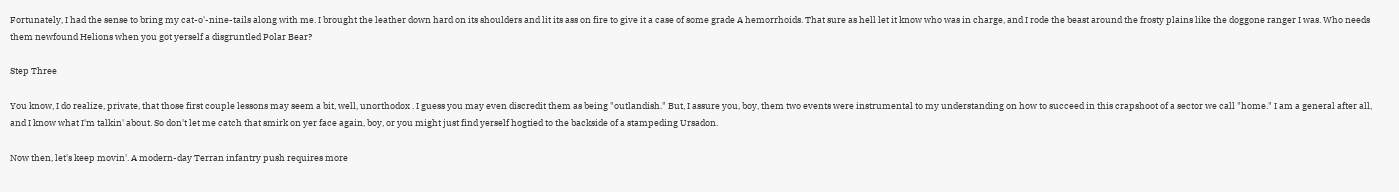Fortunately, I had the sense to bring my cat-o'-nine-tails along with me. I brought the leather down hard on its shoulders and lit its ass on fire to give it a case of some grade A hemorrhoids. That sure as hell let it know who was in charge, and I rode the beast around the frosty plains like the doggone ranger I was. Who needs them newfound Helions when you got yerself a disgruntled Polar Bear?

Step Three

You know, I do realize, private, that those first couple lessons may seem a bit, well, unorthodox . I guess you may even discredit them as being "outlandish." But, I assure you, boy, them two events were instrumental to my understanding on how to succeed in this crapshoot of a sector we call "home." I am a general after all, and I know what I'm talkin' about. So don't let me catch that smirk on yer face again, boy, or you might just find yerself hogtied to the backside of a stampeding Ursadon.

Now then, let's keep movin'. A modern-day Terran infantry push requires more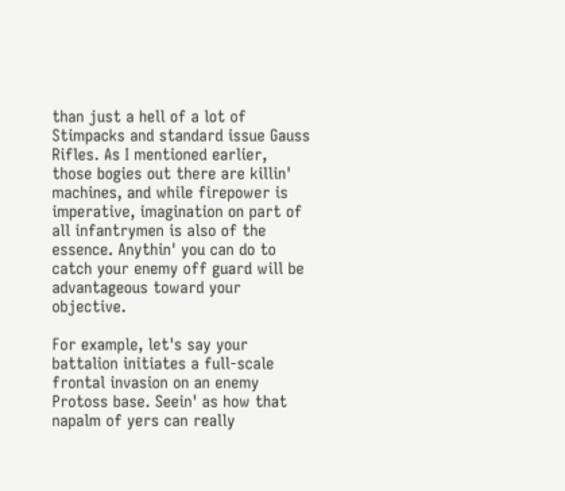than just a hell of a lot of Stimpacks and standard issue Gauss Rifles. As I mentioned earlier, those bogies out there are killin' machines, and while firepower is imperative, imagination on part of all infantrymen is also of the essence. Anythin' you can do to catch your enemy off guard will be advantageous toward your objective.

For example, let's say your battalion initiates a full-scale frontal invasion on an enemy Protoss base. Seein' as how that napalm of yers can really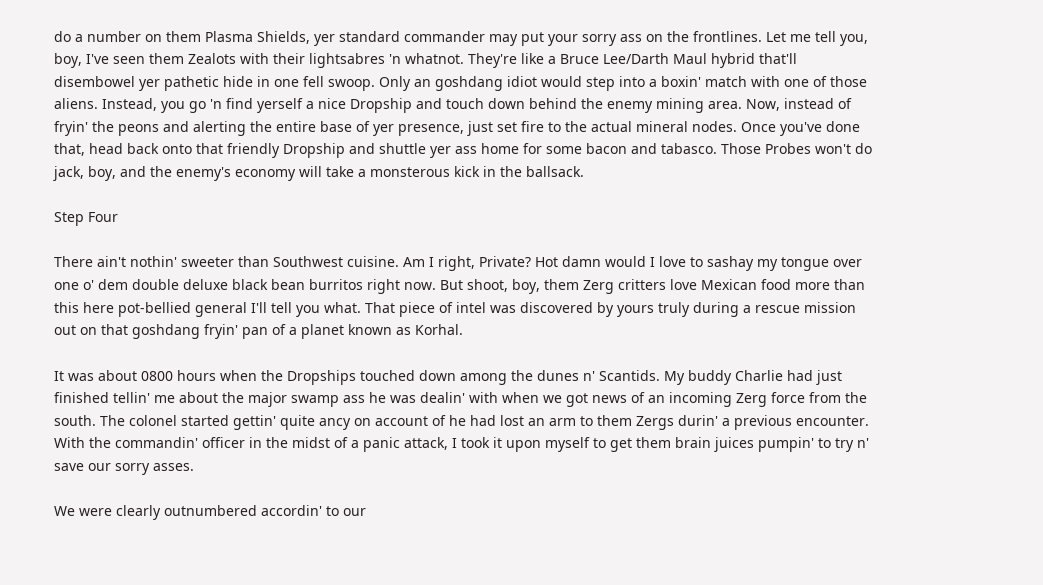do a number on them Plasma Shields, yer standard commander may put your sorry ass on the frontlines. Let me tell you, boy, I've seen them Zealots with their lightsabres 'n whatnot. They're like a Bruce Lee/Darth Maul hybrid that'll disembowel yer pathetic hide in one fell swoop. Only an goshdang idiot would step into a boxin' match with one of those aliens. Instead, you go 'n find yerself a nice Dropship and touch down behind the enemy mining area. Now, instead of fryin' the peons and alerting the entire base of yer presence, just set fire to the actual mineral nodes. Once you've done that, head back onto that friendly Dropship and shuttle yer ass home for some bacon and tabasco. Those Probes won't do jack, boy, and the enemy's economy will take a monsterous kick in the ballsack.

Step Four

There ain't nothin' sweeter than Southwest cuisine. Am I right, Private? Hot damn would I love to sashay my tongue over one o' dem double deluxe black bean burritos right now. But shoot, boy, them Zerg critters love Mexican food more than this here pot-bellied general I'll tell you what. That piece of intel was discovered by yours truly during a rescue mission out on that goshdang fryin' pan of a planet known as Korhal.

It was about 0800 hours when the Dropships touched down among the dunes n' Scantids. My buddy Charlie had just finished tellin' me about the major swamp ass he was dealin' with when we got news of an incoming Zerg force from the south. The colonel started gettin' quite ancy on account of he had lost an arm to them Zergs durin' a previous encounter. With the commandin' officer in the midst of a panic attack, I took it upon myself to get them brain juices pumpin' to try n' save our sorry asses.

We were clearly outnumbered accordin' to our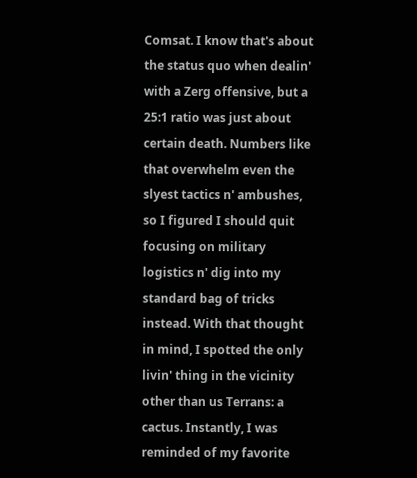Comsat. I know that's about the status quo when dealin' with a Zerg offensive, but a 25:1 ratio was just about certain death. Numbers like that overwhelm even the slyest tactics n' ambushes, so I figured I should quit focusing on military logistics n' dig into my standard bag of tricks instead. With that thought in mind, I spotted the only livin' thing in the vicinity other than us Terrans: a cactus. Instantly, I was reminded of my favorite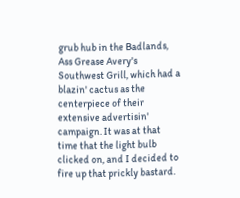grub hub in the Badlands, Ass Grease Avery's Southwest Grill, which had a blazin' cactus as the centerpiece of their extensive advertisin' campaign. It was at that time that the light bulb clicked on, and I decided to fire up that prickly bastard.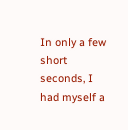In only a few short seconds, I had myself a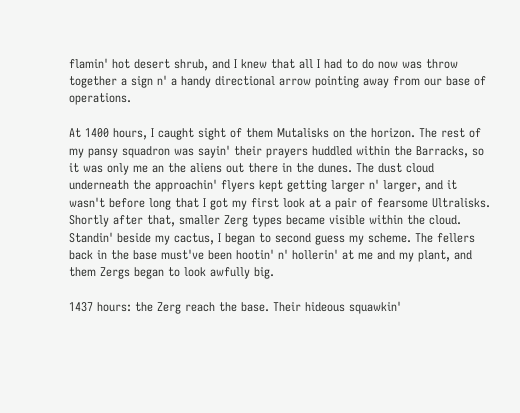flamin' hot desert shrub, and I knew that all I had to do now was throw together a sign n' a handy directional arrow pointing away from our base of operations.

At 1400 hours, I caught sight of them Mutalisks on the horizon. The rest of my pansy squadron was sayin' their prayers huddled within the Barracks, so it was only me an the aliens out there in the dunes. The dust cloud underneath the approachin' flyers kept getting larger n' larger, and it wasn't before long that I got my first look at a pair of fearsome Ultralisks. Shortly after that, smaller Zerg types became visible within the cloud. Standin' beside my cactus, I began to second guess my scheme. The fellers back in the base must've been hootin' n' hollerin' at me and my plant, and them Zergs began to look awfully big.

1437 hours: the Zerg reach the base. Their hideous squawkin'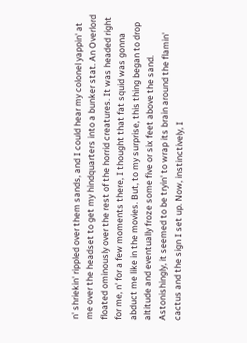n' shriekin' rippled over them sands, and I could hear my colonel yappin' at me over the headset to get my hindquarters into a bunker stat. An Overlord floated ominously over the rest of the horrid creatures. It was headed right for me, n' for a few moments there, I thought that fat squid was gonna abduct me like in the movies. But, to my surprise, this thing began to drop altitude and eventually froze some five or six feet above the sand. Astonishingly, it seemed to be tryin' to wrap its brain around the flamin' cactus and the sign I set up. Now, instinctively, I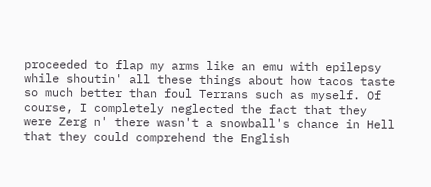proceeded to flap my arms like an emu with epilepsy while shoutin' all these things about how tacos taste so much better than foul Terrans such as myself. Of course, I completely neglected the fact that they were Zerg n' there wasn't a snowball's chance in Hell that they could comprehend the English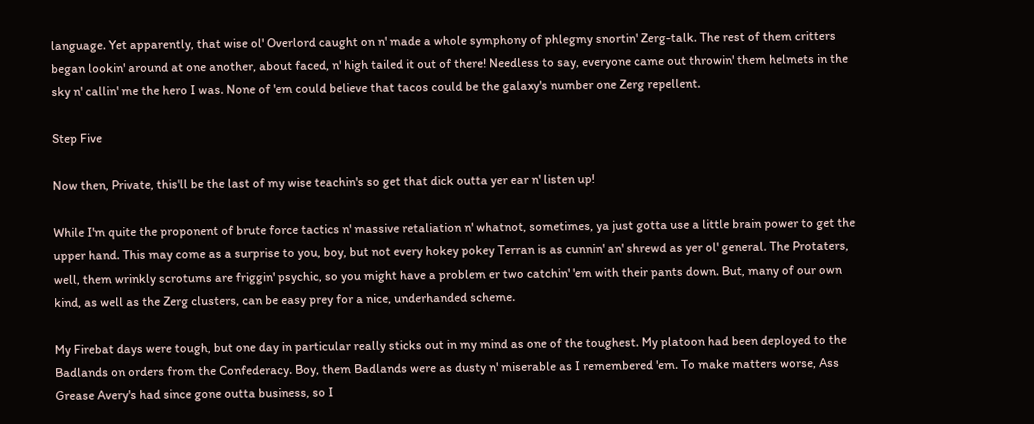language. Yet apparently, that wise ol' Overlord caught on n' made a whole symphony of phlegmy snortin' Zerg-talk. The rest of them critters began lookin' around at one another, about faced, n' high tailed it out of there! Needless to say, everyone came out throwin' them helmets in the sky n' callin' me the hero I was. None of 'em could believe that tacos could be the galaxy's number one Zerg repellent.

Step Five

Now then, Private, this'll be the last of my wise teachin's so get that dick outta yer ear n' listen up!

While I'm quite the proponent of brute force tactics n' massive retaliation n' whatnot, sometimes, ya just gotta use a little brain power to get the upper hand. This may come as a surprise to you, boy, but not every hokey pokey Terran is as cunnin' an' shrewd as yer ol' general. The Protaters, well, them wrinkly scrotums are friggin' psychic, so you might have a problem er two catchin' 'em with their pants down. But, many of our own kind, as well as the Zerg clusters, can be easy prey for a nice, underhanded scheme.

My Firebat days were tough, but one day in particular really sticks out in my mind as one of the toughest. My platoon had been deployed to the Badlands on orders from the Confederacy. Boy, them Badlands were as dusty n' miserable as I remembered 'em. To make matters worse, Ass Grease Avery's had since gone outta business, so I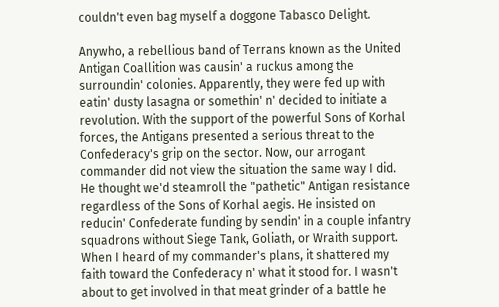couldn't even bag myself a doggone Tabasco Delight.

Anywho, a rebellious band of Terrans known as the United Antigan Coallition was causin' a ruckus among the surroundin' colonies. Apparently, they were fed up with eatin' dusty lasagna or somethin' n' decided to initiate a revolution. With the support of the powerful Sons of Korhal forces, the Antigans presented a serious threat to the Confederacy's grip on the sector. Now, our arrogant commander did not view the situation the same way I did. He thought we'd steamroll the "pathetic" Antigan resistance regardless of the Sons of Korhal aegis. He insisted on reducin' Confederate funding by sendin' in a couple infantry squadrons without Siege Tank, Goliath, or Wraith support. When I heard of my commander's plans, it shattered my faith toward the Confederacy n' what it stood for. I wasn't about to get involved in that meat grinder of a battle he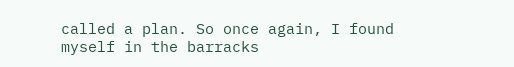called a plan. So once again, I found myself in the barracks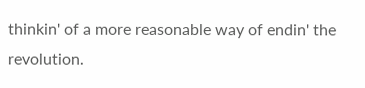thinkin' of a more reasonable way of endin' the revolution.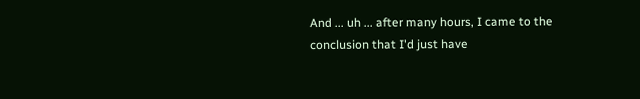And ... uh ... after many hours, I came to the conclusion that I'd just have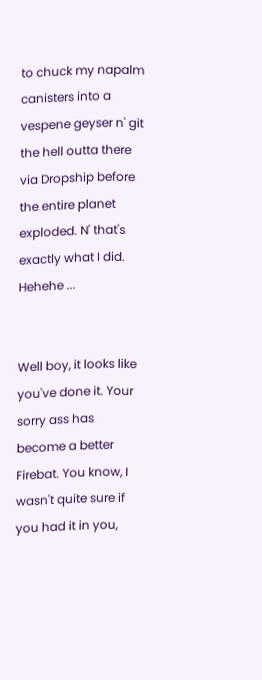to chuck my napalm canisters into a vespene geyser n' git the hell outta there via Dropship before the entire planet exploded. N' that's exactly what I did. Hehehe ...


Well boy, it looks like you've done it. Your sorry ass has become a better Firebat. You know, I wasn't quite sure if you had it in you,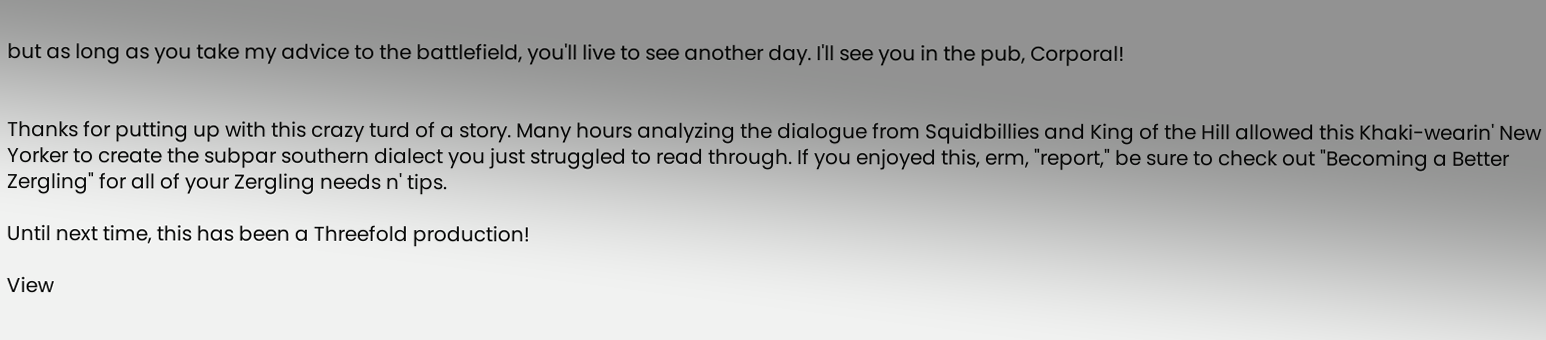but as long as you take my advice to the battlefield, you'll live to see another day. I'll see you in the pub, Corporal!


Thanks for putting up with this crazy turd of a story. Many hours analyzing the dialogue from Squidbillies and King of the Hill allowed this Khaki-wearin' New Yorker to create the subpar southern dialect you just struggled to read through. If you enjoyed this, erm, "report," be sure to check out "Becoming a Better Zergling" for all of your Zergling needs n' tips.

Until next time, this has been a Threefold production!

View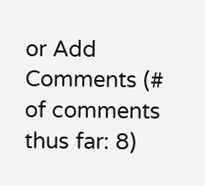or Add Comments (# of comments thus far: 8)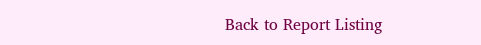Back to Report Listing